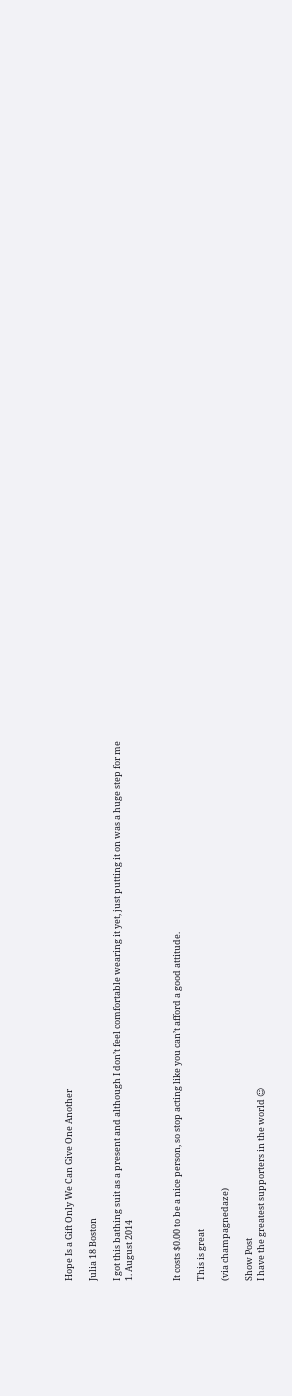Hope Is a Gift Only We Can Give One Another

Julia 18 Boston

I got this bathing suit as a present and although I don’t feel comfortable wearing it yet, just putting it on was a huge step for me
1. August 2014



It costs $0.00 to be a nice person, so stop acting like you can’t afford a good attitude.

This is great

(via champagnedaze)

Show Post
I have the greatest supporters in the world ☺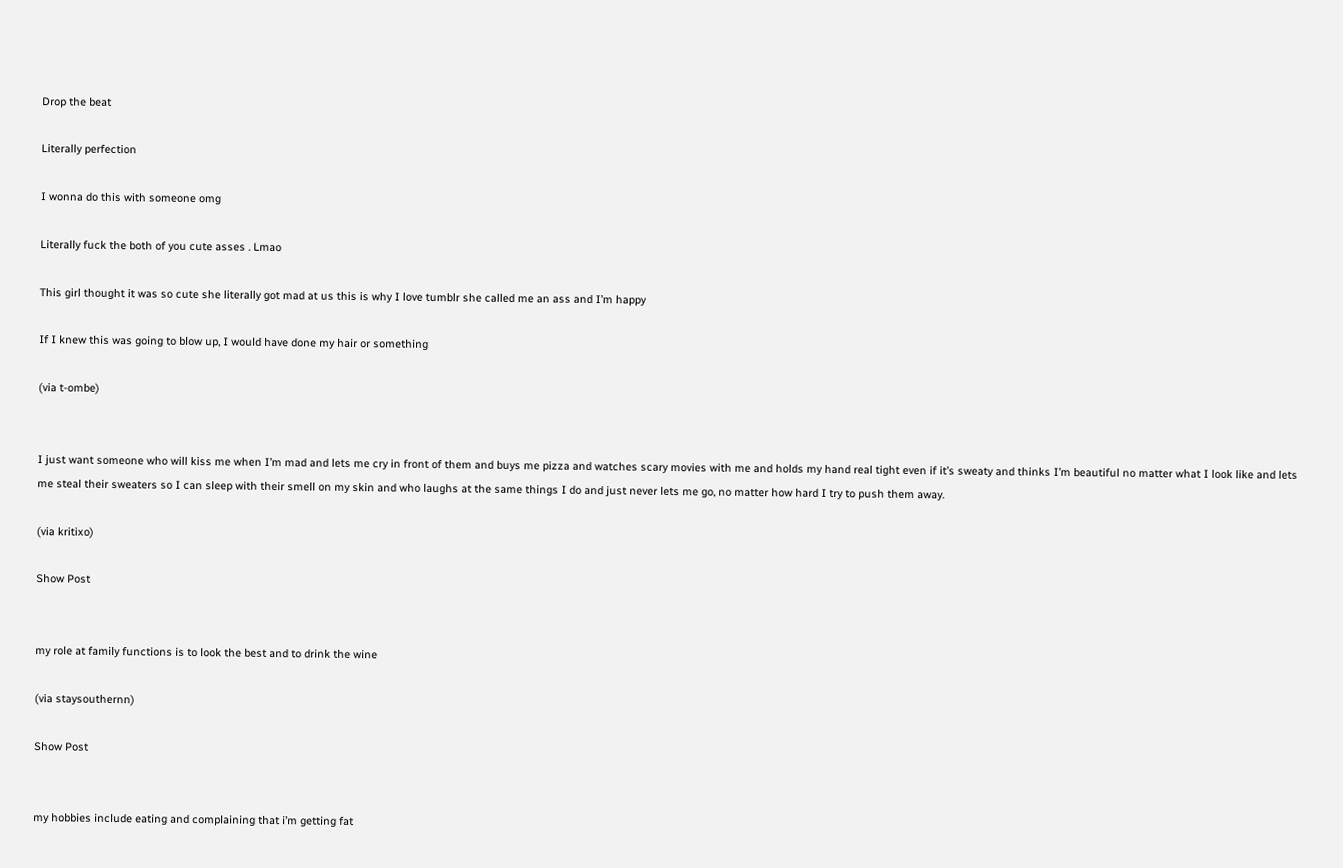Drop the beat

Literally perfection

I wonna do this with someone omg

Literally fuck the both of you cute asses . Lmao

This girl thought it was so cute she literally got mad at us this is why I love tumblr she called me an ass and I’m happy

If I knew this was going to blow up, I would have done my hair or something

(via t-ombe)


I just want someone who will kiss me when I’m mad and lets me cry in front of them and buys me pizza and watches scary movies with me and holds my hand real tight even if it’s sweaty and thinks I’m beautiful no matter what I look like and lets me steal their sweaters so I can sleep with their smell on my skin and who laughs at the same things I do and just never lets me go, no matter how hard I try to push them away.

(via kritixo)

Show Post


my role at family functions is to look the best and to drink the wine

(via staysouthernn)

Show Post


my hobbies include eating and complaining that i’m getting fat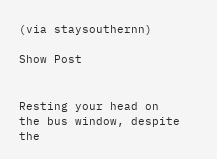(via staysouthernn)

Show Post


Resting your head on the bus window, despite the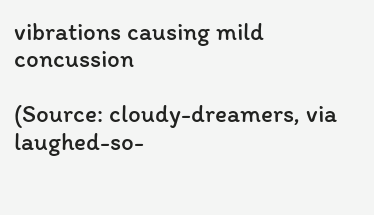vibrations causing mild concussion

(Source: cloudy-dreamers, via laughed-so-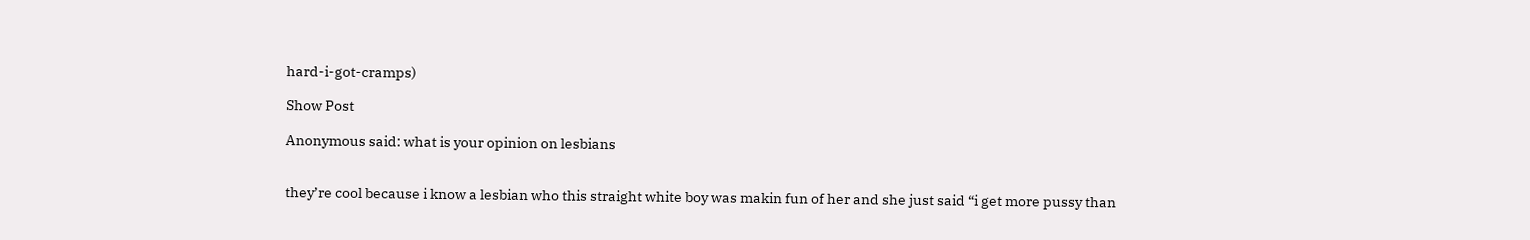hard-i-got-cramps)

Show Post

Anonymous said: what is your opinion on lesbians


they’re cool because i know a lesbian who this straight white boy was makin fun of her and she just said “i get more pussy than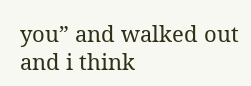you” and walked out and i think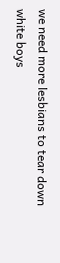we need more lesbians to tear down white boys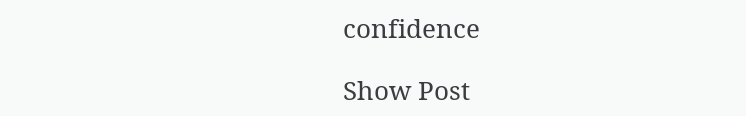confidence

Show Post